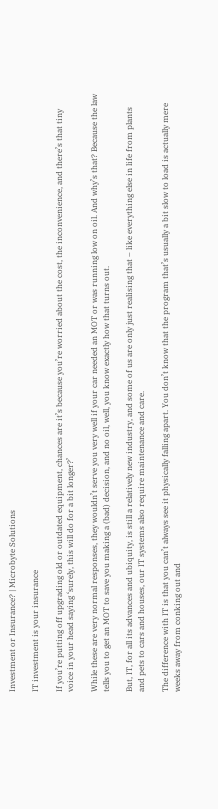Investment or Insurance? | Microbyte Solutions

IT investment is your insurance

If you’re putting off upgrading old or outdated equipment, chances are it’s because you’re worried about the cost, the inconvenience, and there’s that tiny voice in your head saying ‘surely, this will do for a bit longer?’

While these are very normal responses, they wouldn’t serve you very well if your car needed an MOT or was running low on oil. And why’s that? Because the law tells you to get an MOT to save you making a (bad) decision, and no oil, well, you know exactly how that turns out.

But, IT, for all its advances and ubiquity, is still a relatively new industry, and some of us are only just realising that – like everything else in life from plants and pets to cars and houses, our IT systems also require maintenance and care.

The difference with IT is that you can’t always see it physically falling apart. You don’t know that the program that’s usually a bit slow to load is actually mere weeks away from conking out and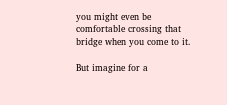you might even be comfortable crossing that bridge when you come to it.

But imagine for a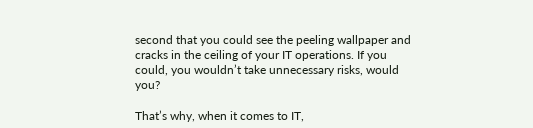second that you could see the peeling wallpaper and cracks in the ceiling of your IT operations. If you could, you wouldn’t take unnecessary risks, would you?

That’s why, when it comes to IT,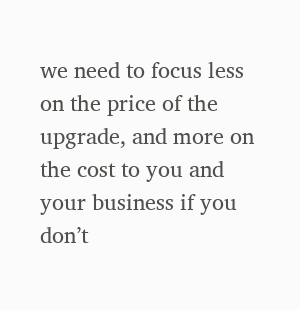we need to focus less on the price of the upgrade, and more on the cost to you and your business if you don’t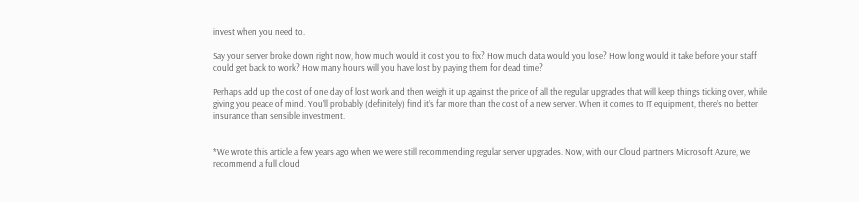invest when you need to.

Say your server broke down right now, how much would it cost you to fix? How much data would you lose? How long would it take before your staff could get back to work? How many hours will you have lost by paying them for dead time?

Perhaps add up the cost of one day of lost work and then weigh it up against the price of all the regular upgrades that will keep things ticking over, while giving you peace of mind. You’ll probably (definitely) find it’s far more than the cost of a new server. When it comes to IT equipment, there’s no better insurance than sensible investment.


*We wrote this article a few years ago when we were still recommending regular server upgrades. Now, with our Cloud partners Microsoft Azure, we recommend a full cloud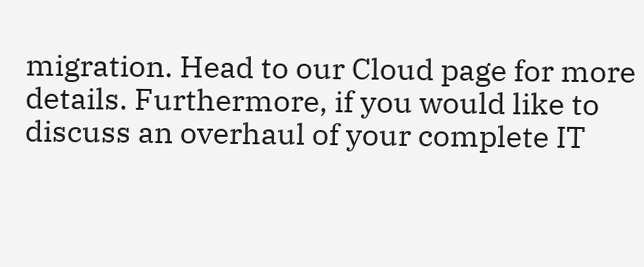migration. Head to our Cloud page for more details. Furthermore, if you would like to discuss an overhaul of your complete IT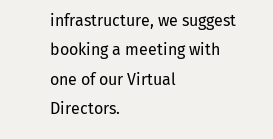infrastructure, we suggest booking a meeting with one of our Virtual Directors.